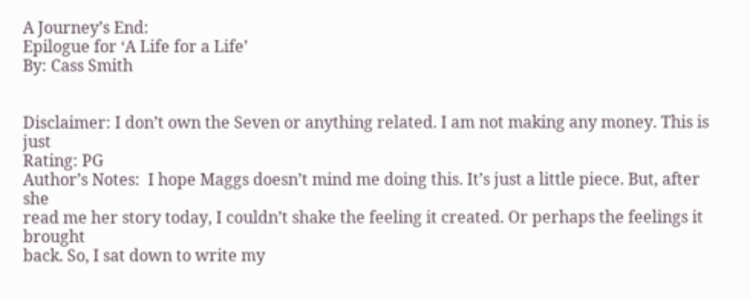A Journey’s End:
Epilogue for ‘A Life for a Life’
By: Cass Smith


Disclaimer: I don’t own the Seven or anything related. I am not making any money. This is just
Rating: PG
Author’s Notes:  I hope Maggs doesn’t mind me doing this. It’s just a little piece. But, after she
read me her story today, I couldn’t shake the feeling it created. Or perhaps the feelings it brought
back. So, I sat down to write my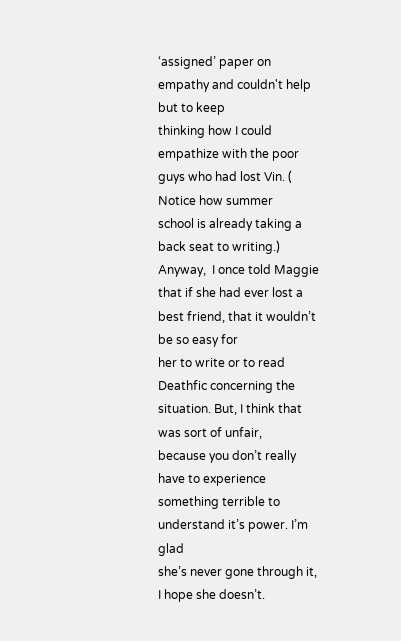‘assigned’ paper on empathy and couldn't help but to keep
thinking how I could empathize with the poor guys who had lost Vin. ( Notice how summer
school is already taking a back seat to writing.)
Anyway,  I once told Maggie that if she had ever lost a best friend, that it wouldn’t be so easy for
her to write or to read Deathfic concerning the situation. But, I think that was sort of unfair,
because you don’t really have to experience something terrible to understand it’s power. I’m glad
she’s never gone through it, I hope she doesn’t.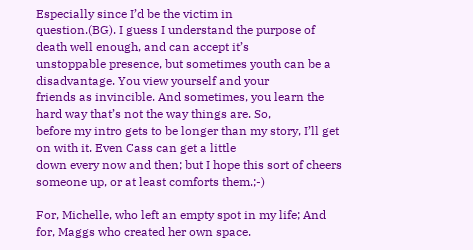Especially since I’d be the victim in
question.(BG). I guess I understand the purpose of death well enough, and can accept it’s
unstoppable presence, but sometimes youth can be a disadvantage. You view yourself and your
friends as invincible. And sometimes, you learn the hard way that’s not the way things are. So,
before my intro gets to be longer than my story, I’ll get on with it. Even Cass can get a little
down every now and then; but I hope this sort of cheers someone up, or at least comforts them.;-)

For, Michelle, who left an empty spot in my life; And for, Maggs who created her own space.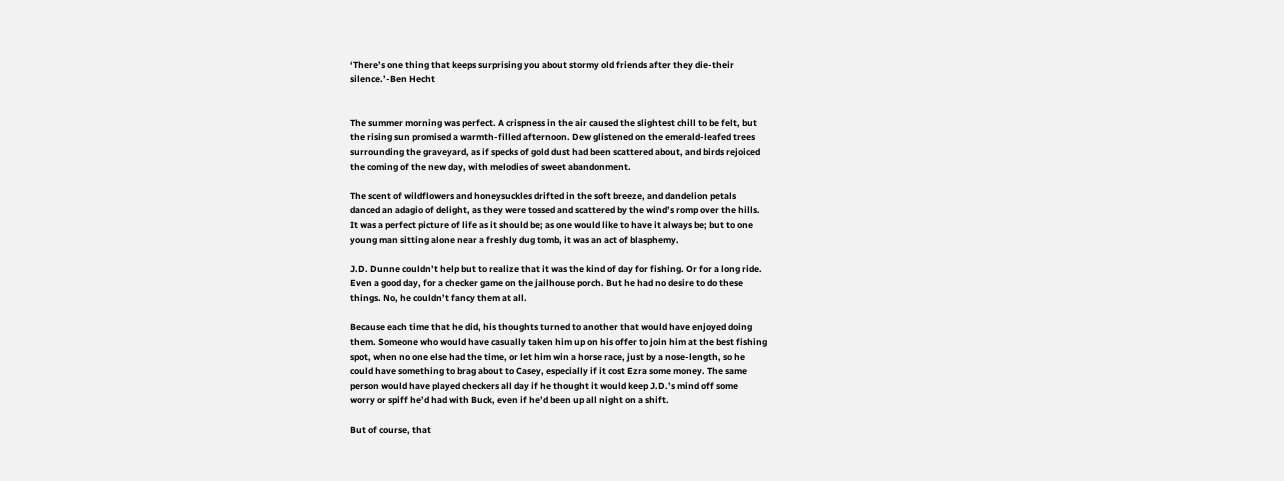‘There’s one thing that keeps surprising you about stormy old friends after they die-their
silence.’-Ben Hecht


The summer morning was perfect. A crispness in the air caused the slightest chill to be felt, but
the rising sun promised a warmth-filled afternoon. Dew glistened on the emerald-leafed trees
surrounding the graveyard, as if specks of gold dust had been scattered about, and birds rejoiced
the coming of the new day, with melodies of sweet abandonment.

The scent of wildflowers and honeysuckles drifted in the soft breeze, and dandelion petals
danced an adagio of delight, as they were tossed and scattered by the wind’s romp over the hills.
It was a perfect picture of life as it should be; as one would like to have it always be; but to one
young man sitting alone near a freshly dug tomb, it was an act of blasphemy.

J.D. Dunne couldn’t help but to realize that it was the kind of day for fishing. Or for a long ride.
Even a good day, for a checker game on the jailhouse porch. But he had no desire to do these
things. No, he couldn’t fancy them at all.

Because each time that he did, his thoughts turned to another that would have enjoyed doing
them. Someone who would have casually taken him up on his offer to join him at the best fishing
spot, when no one else had the time, or let him win a horse race, just by a nose-length, so he
could have something to brag about to Casey, especially if it cost Ezra some money. The same
person would have played checkers all day if he thought it would keep J.D.’s mind off some
worry or spiff he’d had with Buck, even if he’d been up all night on a shift.

But of course, that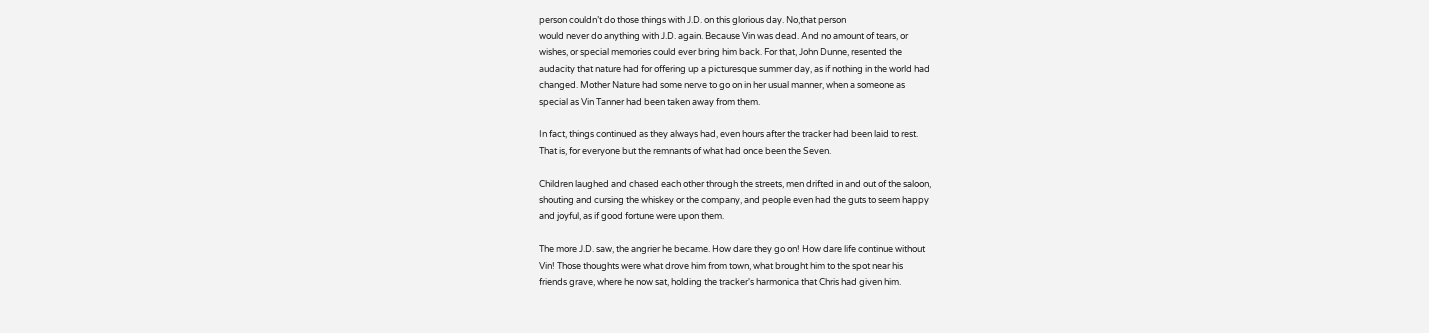person couldn’t do those things with J.D. on this glorious day. No,that person
would never do anything with J.D. again. Because Vin was dead. And no amount of tears, or
wishes, or special memories could ever bring him back. For that, John Dunne, resented the
audacity that nature had for offering up a picturesque summer day, as if nothing in the world had
changed. Mother Nature had some nerve to go on in her usual manner, when a someone as
special as Vin Tanner had been taken away from them.

In fact, things continued as they always had, even hours after the tracker had been laid to rest.
That is, for everyone but the remnants of what had once been the Seven.

Children laughed and chased each other through the streets, men drifted in and out of the saloon,
shouting and cursing the whiskey or the company, and people even had the guts to seem happy
and joyful, as if good fortune were upon them.

The more J.D. saw, the angrier he became. How dare they go on! How dare life continue without
Vin! Those thoughts were what drove him from town, what brought him to the spot near his
friends grave, where he now sat, holding the tracker's harmonica that Chris had given him.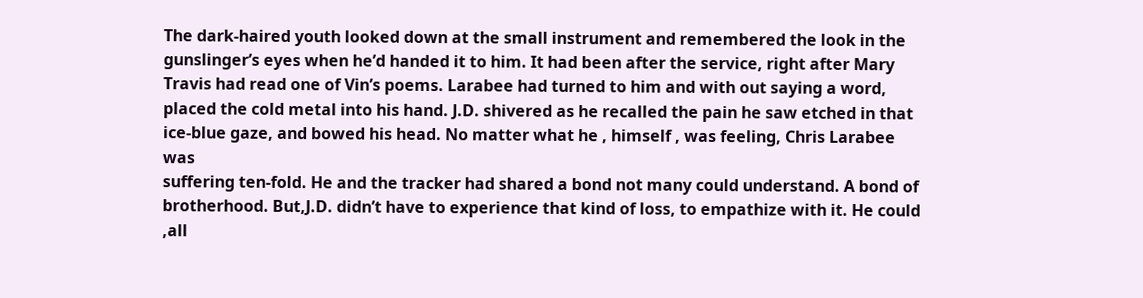The dark-haired youth looked down at the small instrument and remembered the look in the
gunslinger’s eyes when he’d handed it to him. It had been after the service, right after Mary
Travis had read one of Vin’s poems. Larabee had turned to him and with out saying a word,
placed the cold metal into his hand. J.D. shivered as he recalled the pain he saw etched in that
ice-blue gaze, and bowed his head. No matter what he , himself , was feeling, Chris Larabee was
suffering ten-fold. He and the tracker had shared a bond not many could understand. A bond of
brotherhood. But,J.D. didn’t have to experience that kind of loss, to empathize with it. He could
,all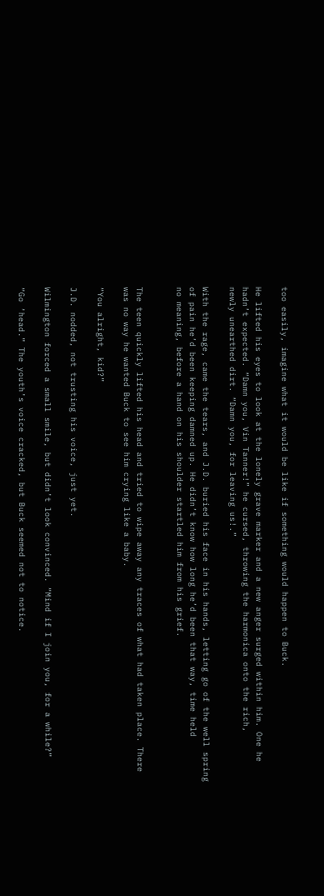too easily, imagine what it would be like if something would happen to Buck.

He lifted his eyes to look at the lonely grave marker and a new anger surged within him. One he
hadn’t expected. “Damn you, Vin Tanner!” he cursed, throwing the harmonica onto the rich,
newly unearthed dirt. “Damn you, for leaving us!.”

With the rage, came the tears, and J.D. buried his face in his hands, letting go of the well spring
of pain he’d been keeping damned up. He didn’t know how long he’d been that way, time held
no meaning, before a hand on his shoulder startled him from his grief.


The teen quickly lifted his head and tried to wipe away any traces of what had taken place. There
was no way he wanted Buck to see him crying like a baby.

“You alright, kid?”

J.D. nodded, not trusting his voice, just yet.

Wilmington forced a small smile, but didn’t look convinced. “Mind if I join you, for a while?”

“Go ‘head.” The youth’s voice cracked, but Buck seemed not to notice.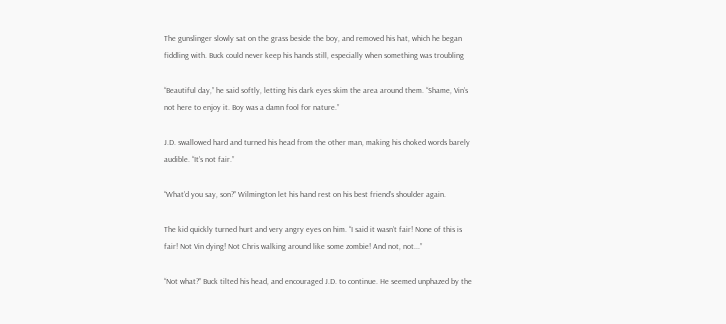The gunslinger slowly sat on the grass beside the boy, and removed his hat, which he began
fiddling with. Buck could never keep his hands still, especially when something was troubling

“Beautiful day,” he said softly, letting his dark eyes skim the area around them. “Shame, Vin’s
not here to enjoy it. Boy was a damn fool for nature.”

J.D. swallowed hard and turned his head from the other man, making his choked words barely
audible. “It’s not fair.”

“What’d you say, son?” Wilmington let his hand rest on his best friend’s shoulder again.

The kid quickly turned hurt and very angry eyes on him. “I said it wasn’t fair! None of this is
fair! Not Vin dying! Not Chris walking around like some zombie! And not, not...”

“Not what?” Buck tilted his head, and encouraged J.D. to continue. He seemed unphazed by the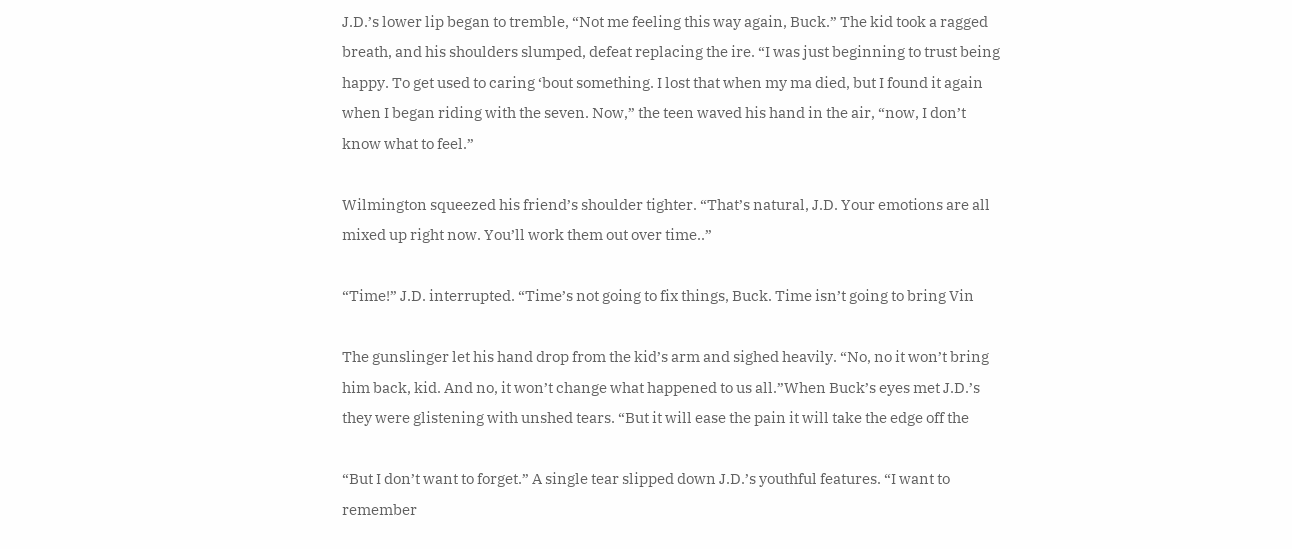J.D.’s lower lip began to tremble, “Not me feeling this way again, Buck.” The kid took a ragged
breath, and his shoulders slumped, defeat replacing the ire. “I was just beginning to trust being
happy. To get used to caring ‘bout something. I lost that when my ma died, but I found it again
when I began riding with the seven. Now,” the teen waved his hand in the air, “now, I don’t
know what to feel.”

Wilmington squeezed his friend’s shoulder tighter. “That’s natural, J.D. Your emotions are all
mixed up right now. You’ll work them out over time..”

“Time!” J.D. interrupted. “Time’s not going to fix things, Buck. Time isn’t going to bring Vin

The gunslinger let his hand drop from the kid’s arm and sighed heavily. “No, no it won’t bring
him back, kid. And no, it won’t change what happened to us all.”When Buck’s eyes met J.D.’s
they were glistening with unshed tears. “But it will ease the pain it will take the edge off the

“But I don’t want to forget.” A single tear slipped down J.D.’s youthful features. “I want to
remember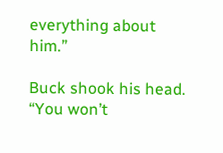everything about him.”

Buck shook his head. “You won’t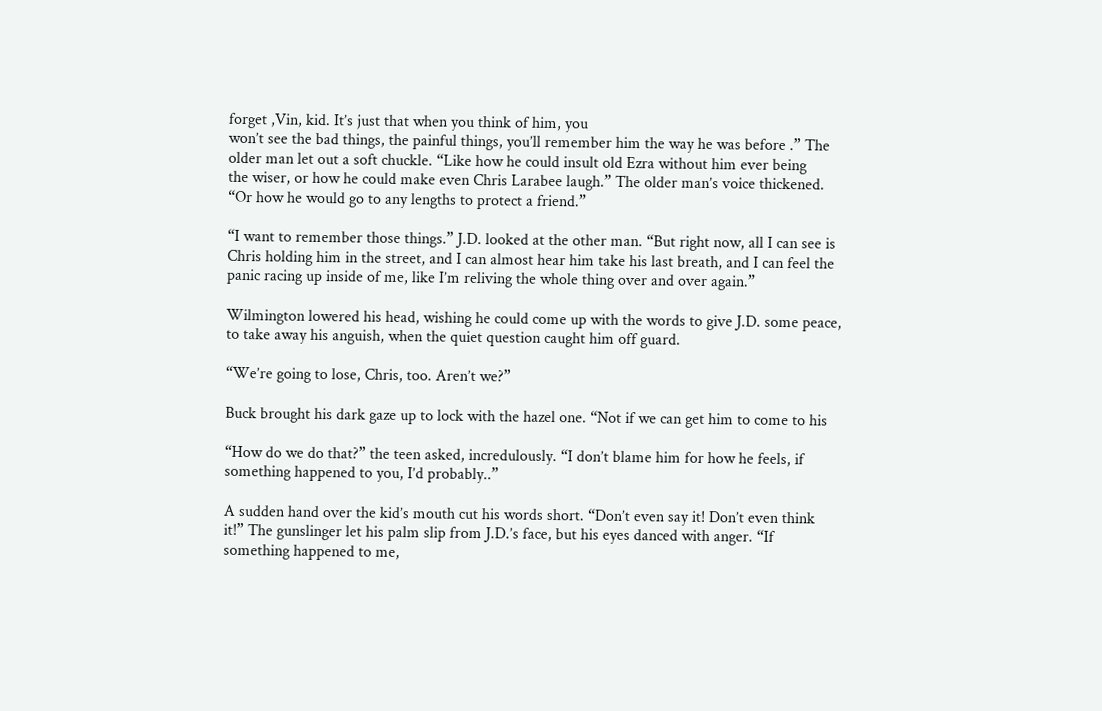forget ,Vin, kid. It’s just that when you think of him, you
won’t see the bad things, the painful things, you’ll remember him the way he was before .” The
older man let out a soft chuckle. “Like how he could insult old Ezra without him ever being
the wiser, or how he could make even Chris Larabee laugh.” The older man’s voice thickened.
“Or how he would go to any lengths to protect a friend.”

“I want to remember those things.” J.D. looked at the other man. “But right now, all I can see is
Chris holding him in the street, and I can almost hear him take his last breath, and I can feel the
panic racing up inside of me, like I’m reliving the whole thing over and over again.”

Wilmington lowered his head, wishing he could come up with the words to give J.D. some peace,
to take away his anguish, when the quiet question caught him off guard.

“We’re going to lose, Chris, too. Aren’t we?”

Buck brought his dark gaze up to lock with the hazel one. “Not if we can get him to come to his

“How do we do that?” the teen asked, incredulously. “I don’t blame him for how he feels, if
something happened to you, I’d probably..”

A sudden hand over the kid’s mouth cut his words short. “Don’t even say it! Don’t even think
it!” The gunslinger let his palm slip from J.D.’s face, but his eyes danced with anger. “If
something happened to me,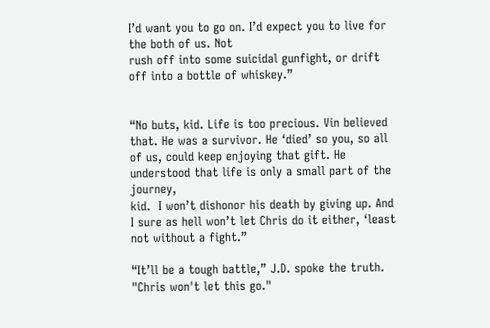I’d want you to go on. I’d expect you to live for the both of us. Not
rush off into some suicidal gunfight, or drift off into a bottle of whiskey.”


“No buts, kid. Life is too precious. Vin believed that. He was a survivor. He ‘died’ so you, so all
of us, could keep enjoying that gift. He understood that life is only a small part of the journey,
kid.  I won’t dishonor his death by giving up. And I sure as hell won’t let Chris do it either, ‘least
not without a fight.”

“It’ll be a tough battle,” J.D. spoke the truth. "Chris won't let this go."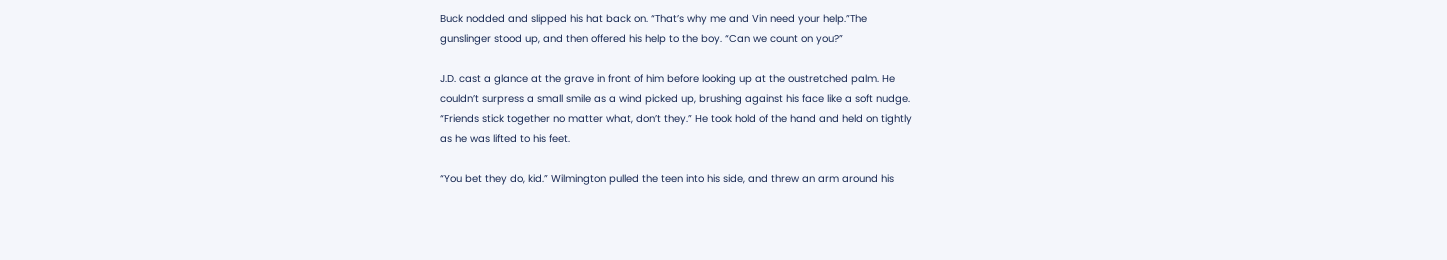Buck nodded and slipped his hat back on. “That’s why me and Vin need your help.”The
gunslinger stood up, and then offered his help to the boy. “Can we count on you?”

J.D. cast a glance at the grave in front of him before looking up at the oustretched palm. He
couldn’t surpress a small smile as a wind picked up, brushing against his face like a soft nudge.
“Friends stick together no matter what, don’t they.” He took hold of the hand and held on tightly
as he was lifted to his feet.

“You bet they do, kid.” Wilmington pulled the teen into his side, and threw an arm around his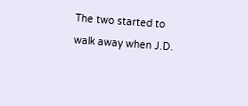The two started to walk away when J.D.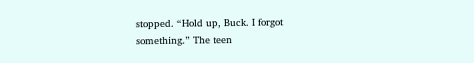stopped. “Hold up, Buck. I forgot something.” The teen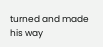turned and made his way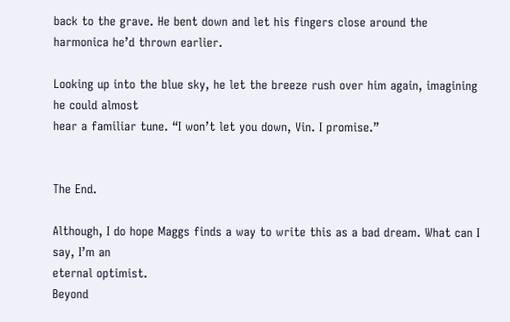back to the grave. He bent down and let his fingers close around the
harmonica he’d thrown earlier.

Looking up into the blue sky, he let the breeze rush over him again, imagining he could almost
hear a familiar tune. “I won’t let you down, Vin. I promise.”


The End.

Although, I do hope Maggs finds a way to write this as a bad dream. What can I say, I’m an
eternal optimist.
Beyond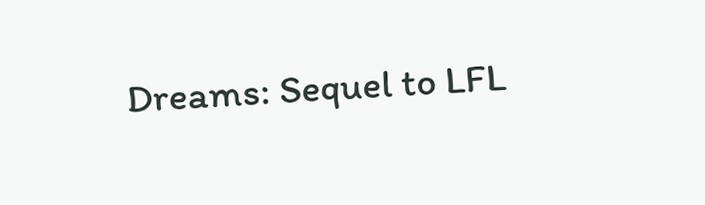Dreams: Sequel to LFL